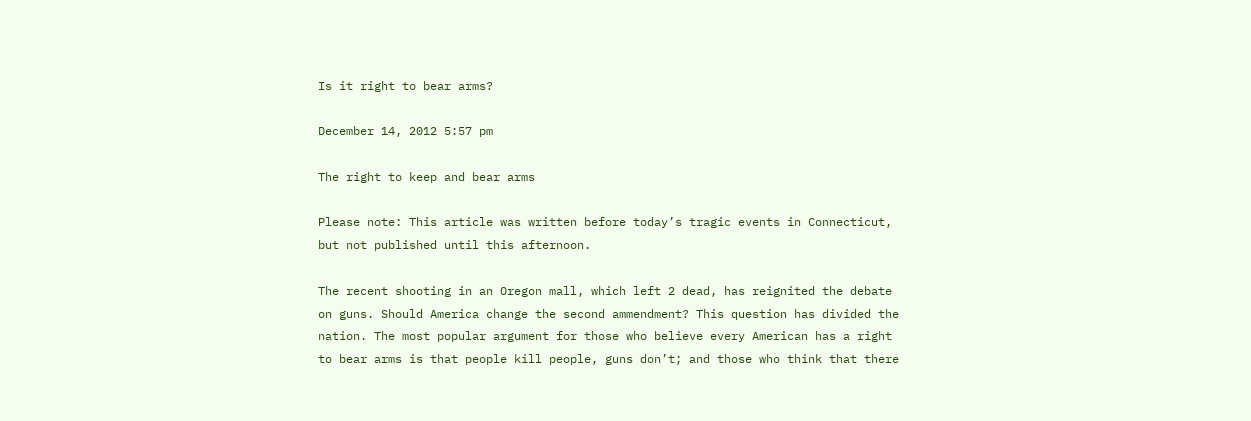Is it right to bear arms?

December 14, 2012 5:57 pm

The right to keep and bear arms

Please note: This article was written before today’s tragic events in Connecticut, but not published until this afternoon.

The recent shooting in an Oregon mall, which left 2 dead, has reignited the debate on guns. Should America change the second ammendment? This question has divided the nation. The most popular argument for those who believe every American has a right to bear arms is that people kill people, guns don’t; and those who think that there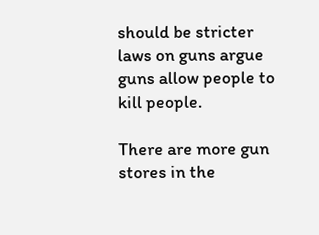should be stricter laws on guns argue guns allow people to kill people.

There are more gun stores in the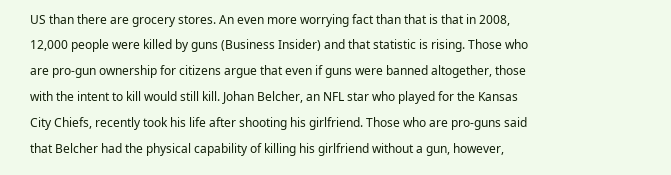US than there are grocery stores. An even more worrying fact than that is that in 2008, 12,000 people were killed by guns (Business Insider) and that statistic is rising. Those who are pro-gun ownership for citizens argue that even if guns were banned altogether, those with the intent to kill would still kill. Johan Belcher, an NFL star who played for the Kansas City Chiefs, recently took his life after shooting his girlfriend. Those who are pro-guns said that Belcher had the physical capability of killing his girlfriend without a gun, however,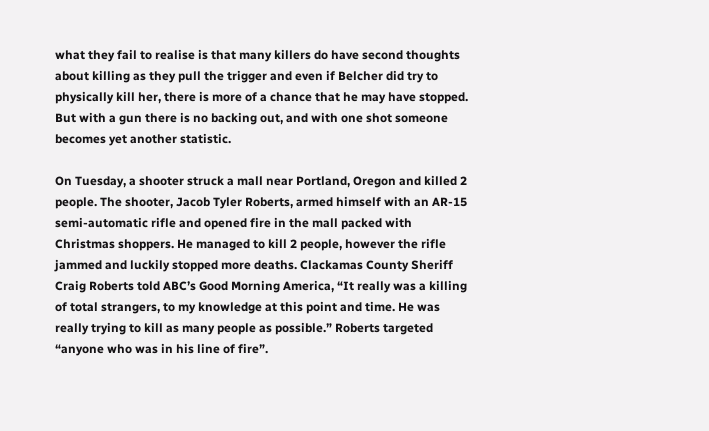what they fail to realise is that many killers do have second thoughts about killing as they pull the trigger and even if Belcher did try to physically kill her, there is more of a chance that he may have stopped. But with a gun there is no backing out, and with one shot someone becomes yet another statistic.

On Tuesday, a shooter struck a mall near Portland, Oregon and killed 2 people. The shooter, Jacob Tyler Roberts, armed himself with an AR-15 semi-automatic rifle and opened fire in the mall packed with Christmas shoppers. He managed to kill 2 people, however the rifle jammed and luckily stopped more deaths. Clackamas County Sheriff Craig Roberts told ABC’s Good Morning America, “It really was a killing of total strangers, to my knowledge at this point and time. He was really trying to kill as many people as possible.” Roberts targeted “anyone who was in his line of fire”.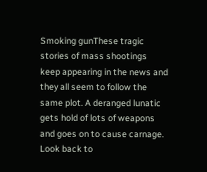Smoking gunThese tragic stories of mass shootings keep appearing in the news and they all seem to follow the same plot. A deranged lunatic gets hold of lots of weapons and goes on to cause carnage. Look back to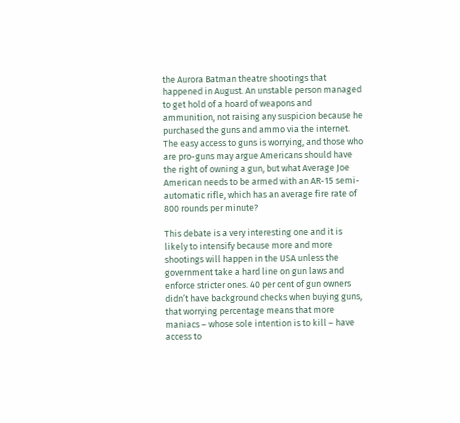the Aurora Batman theatre shootings that happened in August. An unstable person managed to get hold of a hoard of weapons and ammunition, not raising any suspicion because he purchased the guns and ammo via the internet. The easy access to guns is worrying, and those who are pro-guns may argue Americans should have the right of owning a gun, but what Average Joe American needs to be armed with an AR-15 semi-automatic rifle, which has an average fire rate of 800 rounds per minute?

This debate is a very interesting one and it is likely to intensify because more and more shootings will happen in the USA unless the government take a hard line on gun laws and enforce stricter ones. 40 per cent of gun owners didn’t have background checks when buying guns, that worrying percentage means that more maniacs – whose sole intention is to kill – have access to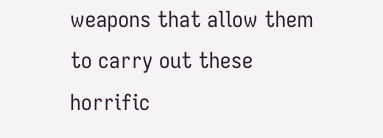weapons that allow them to carry out these horrific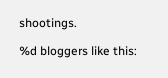shootings.

%d bloggers like this: